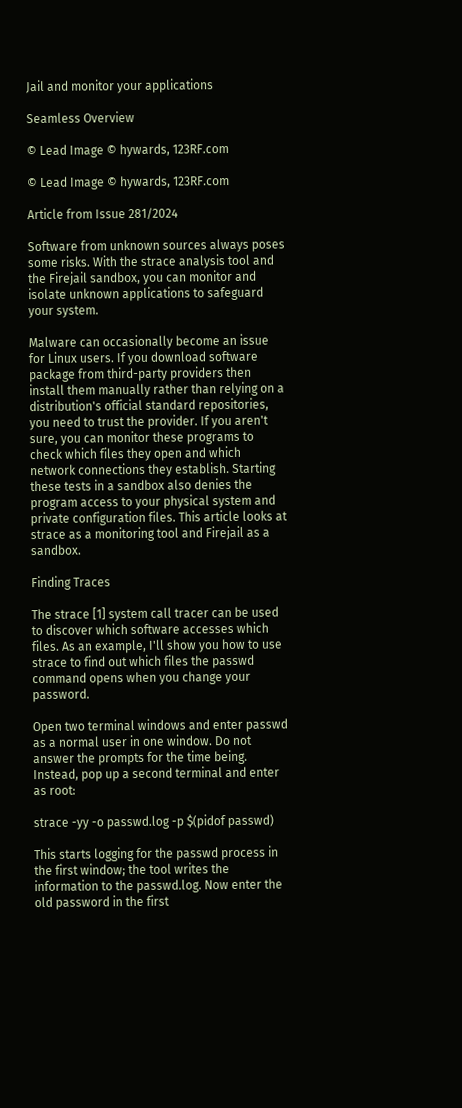Jail and monitor your applications

Seamless Overview

© Lead Image © hywards, 123RF.com

© Lead Image © hywards, 123RF.com

Article from Issue 281/2024

Software from unknown sources always poses some risks. With the strace analysis tool and the Firejail sandbox, you can monitor and isolate unknown applications to safeguard your system.

Malware can occasionally become an issue for Linux users. If you download software package from third-party providers then install them manually rather than relying on a distribution's official standard repositories, you need to trust the provider. If you aren't sure, you can monitor these programs to check which files they open and which network connections they establish. Starting these tests in a sandbox also denies the program access to your physical system and private configuration files. This article looks at strace as a monitoring tool and Firejail as a sandbox.

Finding Traces

The strace [1] system call tracer can be used to discover which software accesses which files. As an example, I'll show you how to use strace to find out which files the passwd command opens when you change your password.

Open two terminal windows and enter passwd as a normal user in one window. Do not answer the prompts for the time being. Instead, pop up a second terminal and enter as root:

strace -yy -o passwd.log -p $(pidof passwd)

This starts logging for the passwd process in the first window; the tool writes the information to the passwd.log. Now enter the old password in the first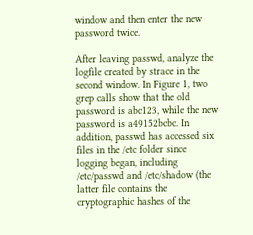window and then enter the new password twice.

After leaving passwd, analyze the logfile created by strace in the second window. In Figure 1, two grep calls show that the old password is abc123, while the new password is a49152bcbc. In addition, passwd has accessed six files in the /etc folder since logging began, including /etc/passwd and /etc/shadow (the latter file contains the cryptographic hashes of the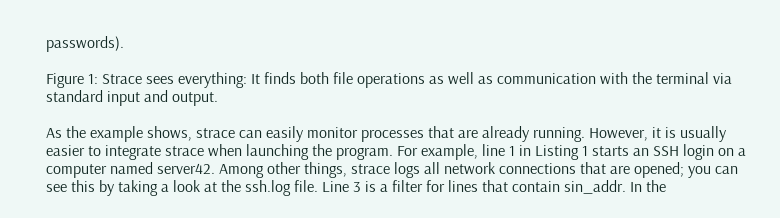passwords).

Figure 1: Strace sees everything: It finds both file operations as well as communication with the terminal via standard input and output.

As the example shows, strace can easily monitor processes that are already running. However, it is usually easier to integrate strace when launching the program. For example, line 1 in Listing 1 starts an SSH login on a computer named server42. Among other things, strace logs all network connections that are opened; you can see this by taking a look at the ssh.log file. Line 3 is a filter for lines that contain sin_addr. In the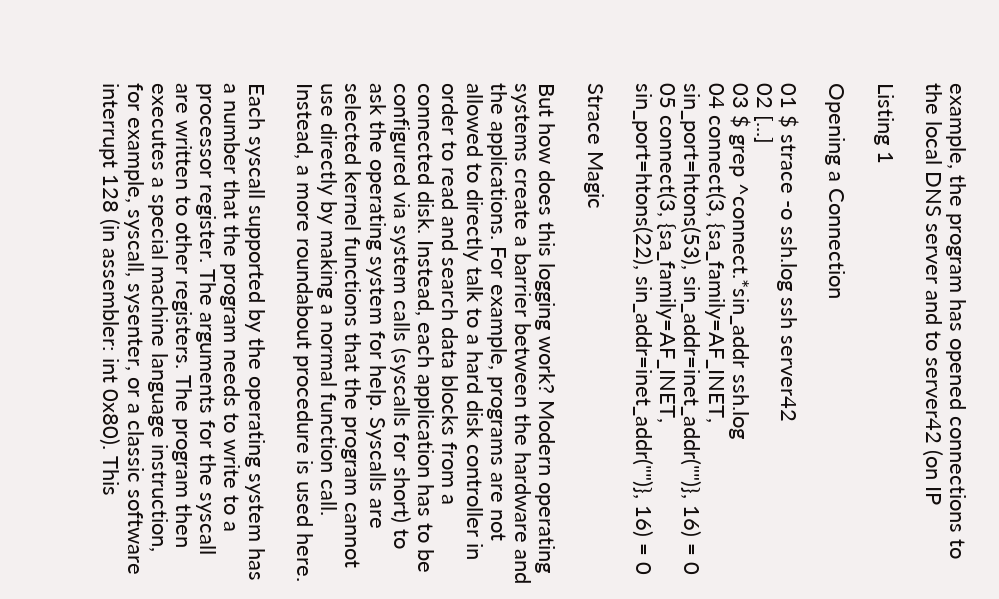example, the program has opened connections to the local DNS server and to server42 (on IP

Listing 1

Opening a Connection

01 $ strace -o ssh.log ssh server42
02 [...]
03 $ grep ^connect.*sin_addr ssh.log
04 connect(3, {sa_family=AF_INET, sin_port=htons(53), sin_addr=inet_addr("")}, 16) = 0
05 connect(3, {sa_family=AF_INET, sin_port=htons(22), sin_addr=inet_addr("")}, 16) = 0

Strace Magic

But how does this logging work? Modern operating systems create a barrier between the hardware and the applications. For example, programs are not allowed to directly talk to a hard disk controller in order to read and search data blocks from a connected disk. Instead, each application has to be configured via system calls (syscalls for short) to ask the operating system for help. Syscalls are selected kernel functions that the program cannot use directly by making a normal function call. Instead, a more roundabout procedure is used here.

Each syscall supported by the operating system has a number that the program needs to write to a processor register. The arguments for the syscall are written to other registers. The program then executes a special machine language instruction, for example, syscall, sysenter, or a classic software interrupt 128 (in assembler: int 0x80). This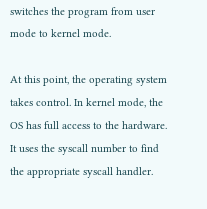switches the program from user mode to kernel mode.

At this point, the operating system takes control. In kernel mode, the OS has full access to the hardware. It uses the syscall number to find the appropriate syscall handler.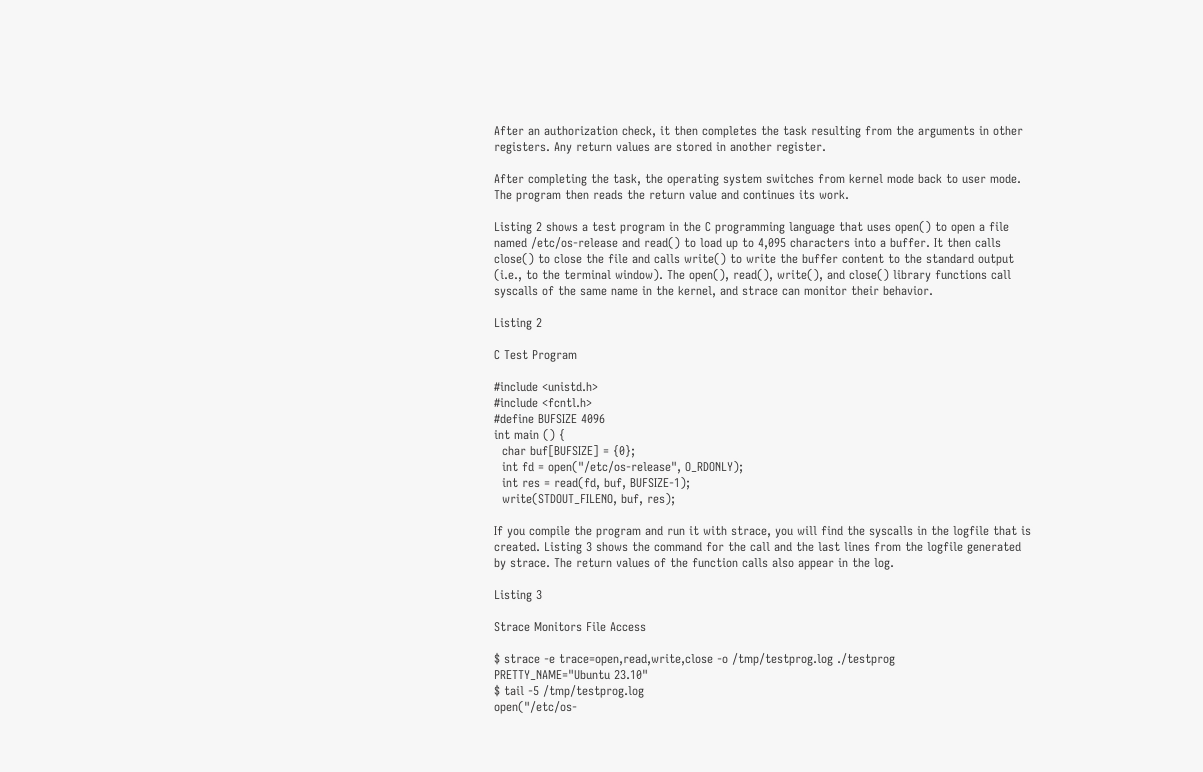After an authorization check, it then completes the task resulting from the arguments in other registers. Any return values are stored in another register.

After completing the task, the operating system switches from kernel mode back to user mode. The program then reads the return value and continues its work.

Listing 2 shows a test program in the C programming language that uses open() to open a file named /etc/os-release and read() to load up to 4,095 characters into a buffer. It then calls close() to close the file and calls write() to write the buffer content to the standard output (i.e., to the terminal window). The open(), read(), write(), and close() library functions call syscalls of the same name in the kernel, and strace can monitor their behavior.

Listing 2

C Test Program

#include <unistd.h>
#include <fcntl.h>
#define BUFSIZE 4096
int main () {
  char buf[BUFSIZE] = {0};
  int fd = open("/etc/os-release", O_RDONLY);
  int res = read(fd, buf, BUFSIZE-1);
  write(STDOUT_FILENO, buf, res);

If you compile the program and run it with strace, you will find the syscalls in the logfile that is created. Listing 3 shows the command for the call and the last lines from the logfile generated by strace. The return values of the function calls also appear in the log.

Listing 3

Strace Monitors File Access

$ strace -e trace=open,read,write,close -o /tmp/testprog.log ./testprog
PRETTY_NAME="Ubuntu 23.10"
$ tail -5 /tmp/testprog.log
open("/etc/os-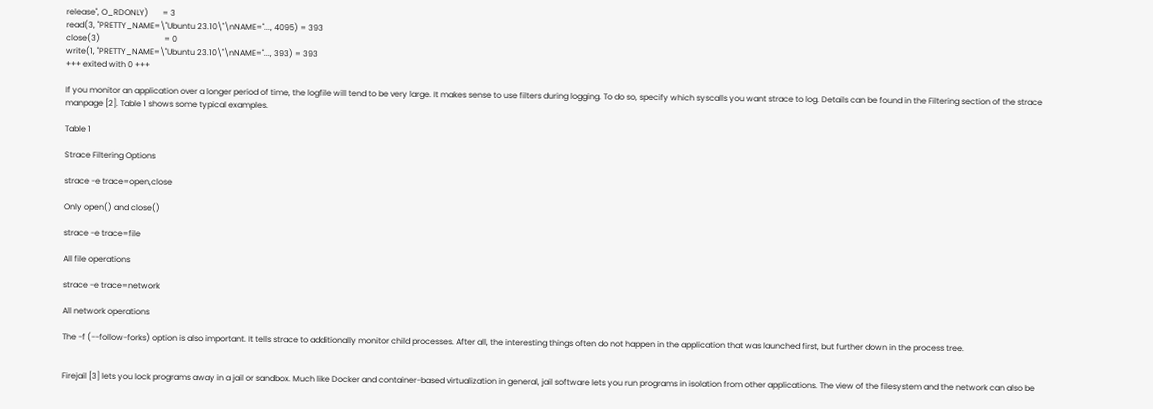release", O_RDONLY)       = 3
read(3, "PRETTY_NAME=\"Ubuntu 23.10\"\nNAME="..., 4095) = 393
close(3)                                = 0
write(1, "PRETTY_NAME=\"Ubuntu 23.10\"\nNAME="..., 393) = 393
+++ exited with 0 +++

If you monitor an application over a longer period of time, the logfile will tend to be very large. It makes sense to use filters during logging. To do so, specify which syscalls you want strace to log. Details can be found in the Filtering section of the strace manpage [2]. Table 1 shows some typical examples.

Table 1

Strace Filtering Options

strace -e trace=open,close

Only open() and close()

strace -e trace=file

All file operations

strace -e trace=network

All network operations

The -f (--follow-forks) option is also important. It tells strace to additionally monitor child processes. After all, the interesting things often do not happen in the application that was launched first, but further down in the process tree.


Firejail [3] lets you lock programs away in a jail or sandbox. Much like Docker and container-based virtualization in general, jail software lets you run programs in isolation from other applications. The view of the filesystem and the network can also be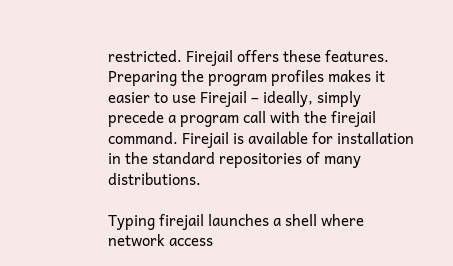restricted. Firejail offers these features. Preparing the program profiles makes it easier to use Firejail – ideally, simply precede a program call with the firejail command. Firejail is available for installation in the standard repositories of many distributions.

Typing firejail launches a shell where network access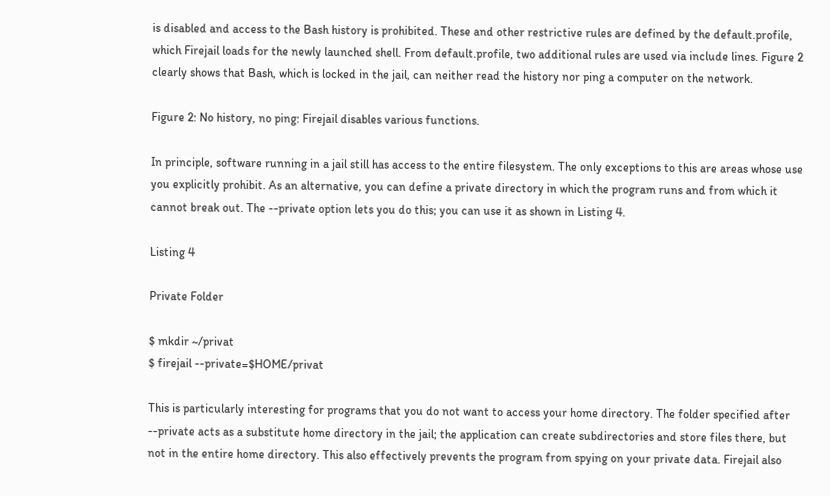is disabled and access to the Bash history is prohibited. These and other restrictive rules are defined by the default.profile, which Firejail loads for the newly launched shell. From default.profile, two additional rules are used via include lines. Figure 2 clearly shows that Bash, which is locked in the jail, can neither read the history nor ping a computer on the network.

Figure 2: No history, no ping: Firejail disables various functions.

In principle, software running in a jail still has access to the entire filesystem. The only exceptions to this are areas whose use you explicitly prohibit. As an alternative, you can define a private directory in which the program runs and from which it cannot break out. The --private option lets you do this; you can use it as shown in Listing 4.

Listing 4

Private Folder

$ mkdir ~/privat
$ firejail --private=$HOME/privat

This is particularly interesting for programs that you do not want to access your home directory. The folder specified after --private acts as a substitute home directory in the jail; the application can create subdirectories and store files there, but not in the entire home directory. This also effectively prevents the program from spying on your private data. Firejail also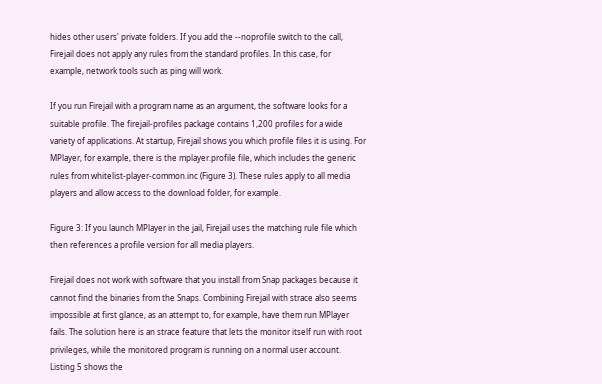hides other users' private folders. If you add the --noprofile switch to the call, Firejail does not apply any rules from the standard profiles. In this case, for example, network tools such as ping will work.

If you run Firejail with a program name as an argument, the software looks for a suitable profile. The firejail-profiles package contains 1,200 profiles for a wide variety of applications. At startup, Firejail shows you which profile files it is using. For MPlayer, for example, there is the mplayer.profile file, which includes the generic rules from whitelist-player-common.inc (Figure 3). These rules apply to all media players and allow access to the download folder, for example.

Figure 3: If you launch MPlayer in the jail, Firejail uses the matching rule file which then references a profile version for all media players.

Firejail does not work with software that you install from Snap packages because it cannot find the binaries from the Snaps. Combining Firejail with strace also seems impossible at first glance, as an attempt to, for example, have them run MPlayer fails. The solution here is an strace feature that lets the monitor itself run with root privileges, while the monitored program is running on a normal user account. Listing 5 shows the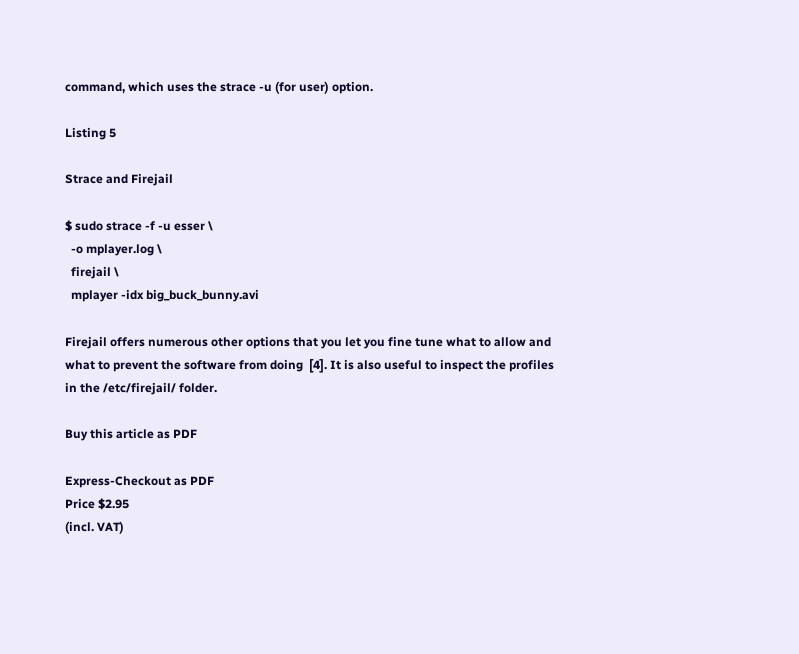command, which uses the strace -u (for user) option.

Listing 5

Strace and Firejail

$ sudo strace -f -u esser \
  -o mplayer.log \
  firejail \
  mplayer -idx big_buck_bunny.avi

Firejail offers numerous other options that you let you fine tune what to allow and what to prevent the software from doing  [4]. It is also useful to inspect the profiles in the /etc/firejail/ folder.

Buy this article as PDF

Express-Checkout as PDF
Price $2.95
(incl. VAT)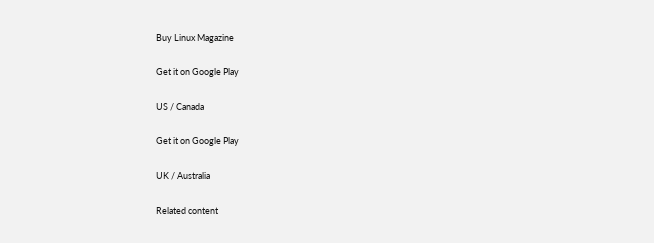Buy Linux Magazine

Get it on Google Play

US / Canada

Get it on Google Play

UK / Australia

Related content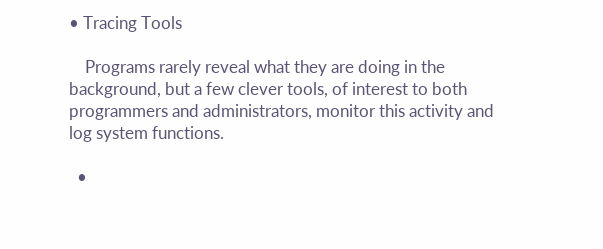• Tracing Tools

    Programs rarely reveal what they are doing in the background, but a few clever tools, of interest to both programmers and administrators, monitor this activity and log system functions.

  •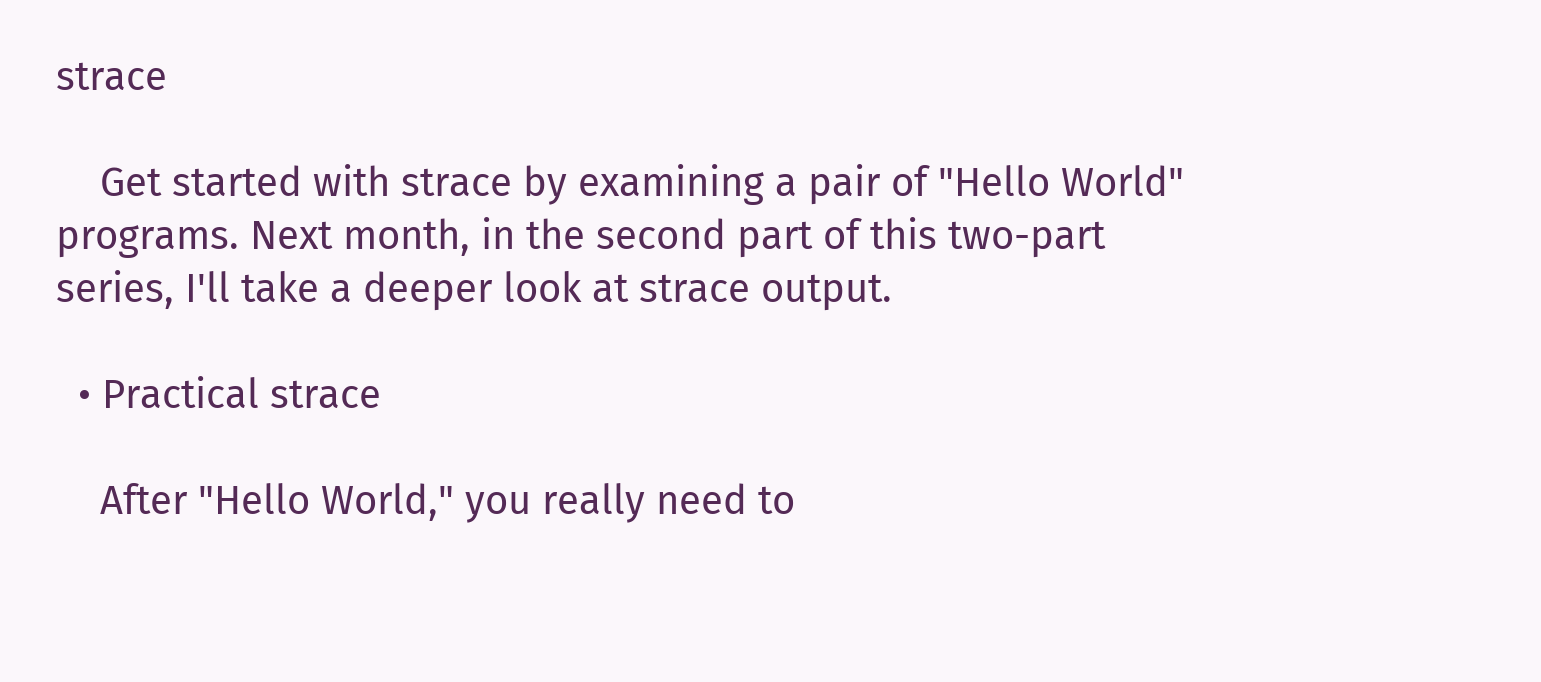strace

    Get started with strace by examining a pair of "Hello World" programs. Next month, in the second part of this two-part series, I'll take a deeper look at strace output.

  • Practical strace

    After "Hello World," you really need to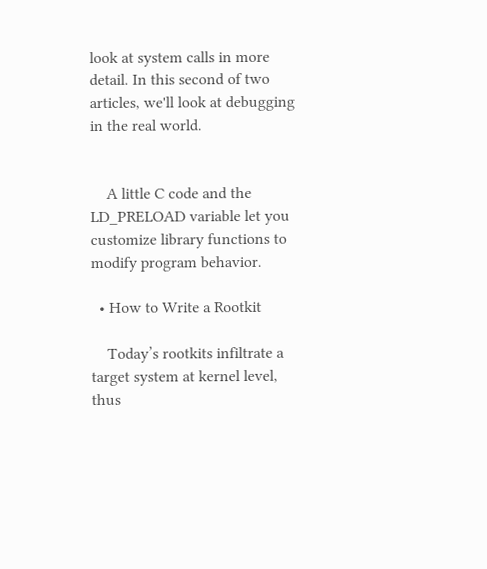look at system calls in more detail. In this second of two articles, we'll look at debugging in the real world.


    A little C code and the LD_PRELOAD variable let you customize library functions to modify program behavior.

  • How to Write a Rootkit

    Today’s rootkits infiltrate a target system at kernel level, thus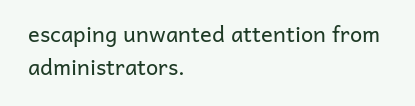escaping unwanted attention from administrators.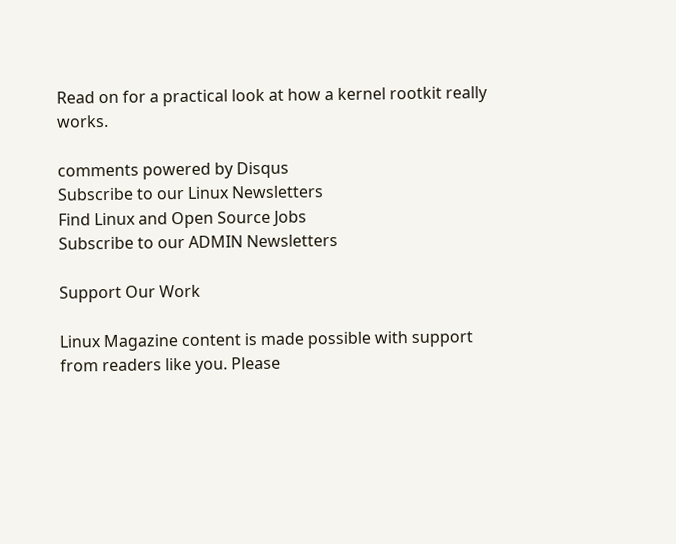Read on for a practical look at how a kernel rootkit really works.

comments powered by Disqus
Subscribe to our Linux Newsletters
Find Linux and Open Source Jobs
Subscribe to our ADMIN Newsletters

Support Our Work

Linux Magazine content is made possible with support from readers like you. Please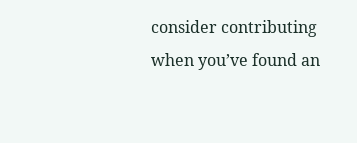consider contributing when you’ve found an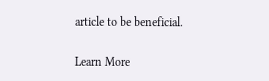article to be beneficial.

Learn More